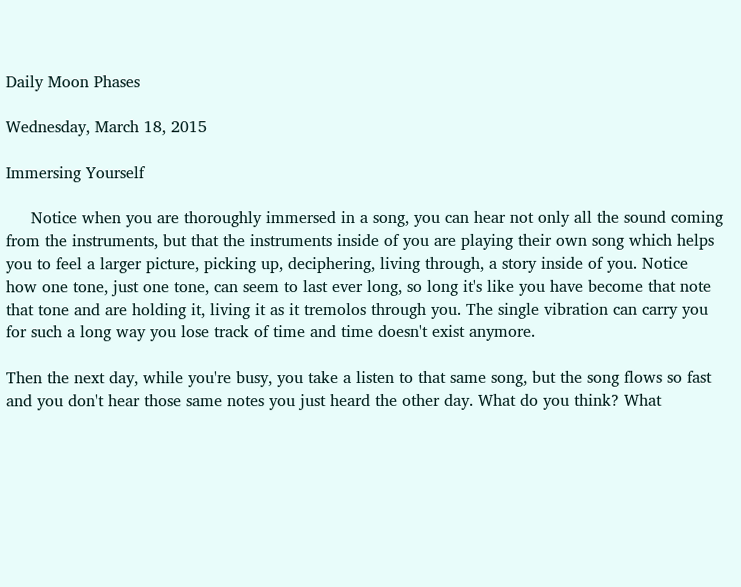Daily Moon Phases

Wednesday, March 18, 2015

Immersing Yourself

     Notice when you are thoroughly immersed in a song, you can hear not only all the sound coming from the instruments, but that the instruments inside of you are playing their own song which helps you to feel a larger picture, picking up, deciphering, living through, a story inside of you. Notice how one tone, just one tone, can seem to last ever long, so long it's like you have become that note that tone and are holding it, living it as it tremolos through you. The single vibration can carry you for such a long way you lose track of time and time doesn't exist anymore.

Then the next day, while you're busy, you take a listen to that same song, but the song flows so fast and you don't hear those same notes you just heard the other day. What do you think? What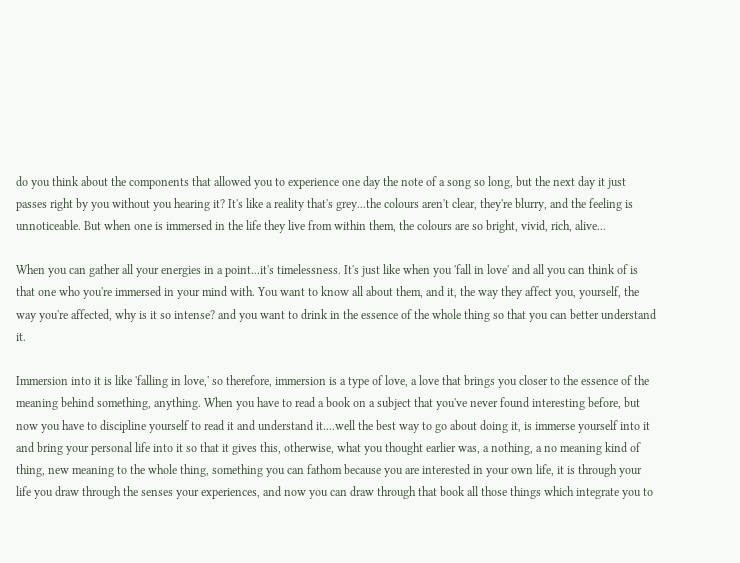do you think about the components that allowed you to experience one day the note of a song so long, but the next day it just passes right by you without you hearing it? It's like a reality that's grey...the colours aren't clear, they're blurry, and the feeling is unnoticeable. But when one is immersed in the life they live from within them, the colours are so bright, vivid, rich, alive...

When you can gather all your energies in a point...it's timelessness. It's just like when you 'fall in love' and all you can think of is that one who you're immersed in your mind with. You want to know all about them, and it, the way they affect you, yourself, the way you're affected, why is it so intense? and you want to drink in the essence of the whole thing so that you can better understand it.

Immersion into it is like 'falling in love,' so therefore, immersion is a type of love, a love that brings you closer to the essence of the meaning behind something, anything. When you have to read a book on a subject that you've never found interesting before, but now you have to discipline yourself to read it and understand it....well the best way to go about doing it, is immerse yourself into it and bring your personal life into it so that it gives this, otherwise, what you thought earlier was, a nothing, a no meaning kind of thing, new meaning to the whole thing, something you can fathom because you are interested in your own life, it is through your life you draw through the senses your experiences, and now you can draw through that book all those things which integrate you to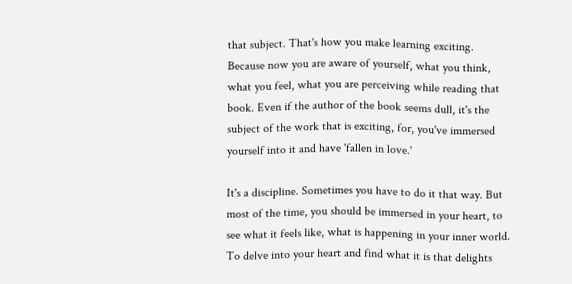that subject. That's how you make learning exciting. Because now you are aware of yourself, what you think, what you feel, what you are perceiving while reading that book. Even if the author of the book seems dull, it's the subject of the work that is exciting, for, you've immersed yourself into it and have 'fallen in love.'

It's a discipline. Sometimes you have to do it that way. But most of the time, you should be immersed in your heart, to see what it feels like, what is happening in your inner world. To delve into your heart and find what it is that delights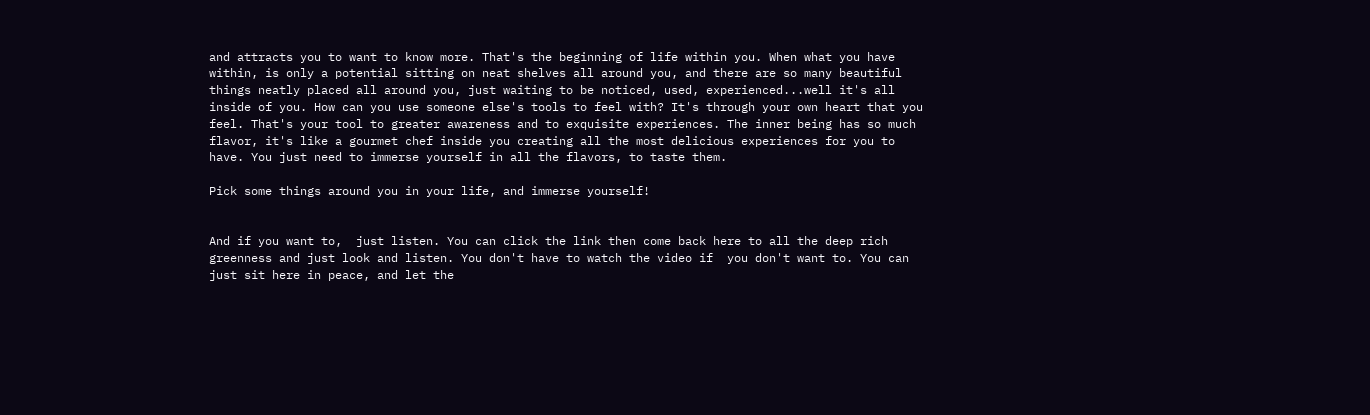and attracts you to want to know more. That's the beginning of life within you. When what you have within, is only a potential sitting on neat shelves all around you, and there are so many beautiful things neatly placed all around you, just waiting to be noticed, used, experienced...well it's all inside of you. How can you use someone else's tools to feel with? It's through your own heart that you feel. That's your tool to greater awareness and to exquisite experiences. The inner being has so much flavor, it's like a gourmet chef inside you creating all the most delicious experiences for you to have. You just need to immerse yourself in all the flavors, to taste them.

Pick some things around you in your life, and immerse yourself!


And if you want to,  just listen. You can click the link then come back here to all the deep rich greenness and just look and listen. You don't have to watch the video if  you don't want to. You can just sit here in peace, and let the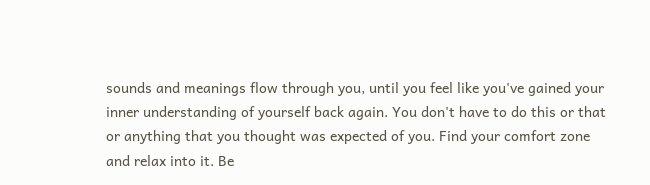sounds and meanings flow through you, until you feel like you've gained your inner understanding of yourself back again. You don't have to do this or that or anything that you thought was expected of you. Find your comfort zone and relax into it. Be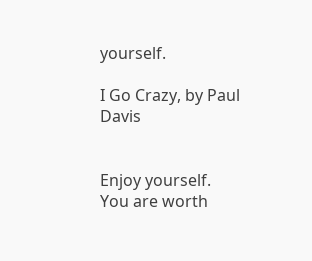yourself.

I Go Crazy, by Paul Davis


Enjoy yourself.
You are worth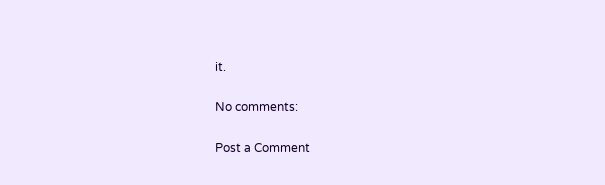it.

No comments:

Post a Comment